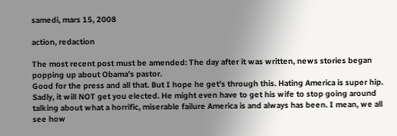samedi, mars 15, 2008

action, redaction

The most recent post must be amended: The day after it was written, news stories began popping up about Obama's pastor.
Good for the press and all that. But I hope he get's through this. Hating America is super hip. Sadly, it will NOT get you elected. He might even have to get his wife to stop going around talking about what a horrific, miserable failure America is and always has been. I mean, we all see how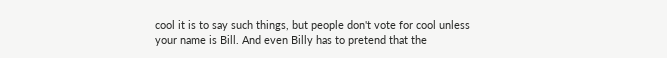cool it is to say such things, but people don't vote for cool unless your name is Bill. And even Billy has to pretend that the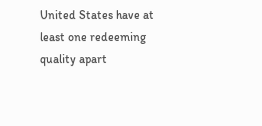United States have at least one redeeming quality apart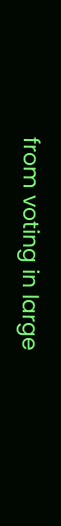from voting in large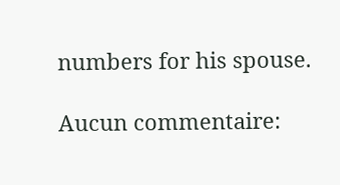numbers for his spouse.

Aucun commentaire: